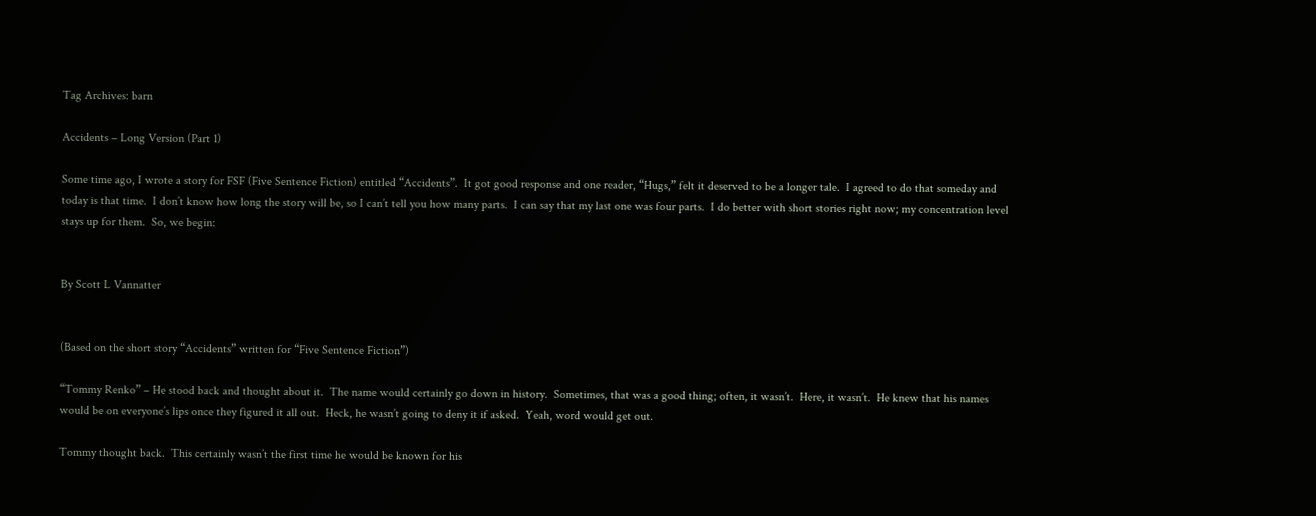Tag Archives: barn

Accidents – Long Version (Part 1)

Some time ago, I wrote a story for FSF (Five Sentence Fiction) entitled “Accidents”.  It got good response and one reader, “Hugs,” felt it deserved to be a longer tale.  I agreed to do that someday and today is that time.  I don’t know how long the story will be, so I can’t tell you how many parts.  I can say that my last one was four parts.  I do better with short stories right now; my concentration level stays up for them.  So, we begin:


By Scott L Vannatter


(Based on the short story “Accidents” written for “Five Sentence Fiction”)

“Tommy Renko” – He stood back and thought about it.  The name would certainly go down in history.  Sometimes, that was a good thing; often, it wasn’t.  Here, it wasn’t.  He knew that his names would be on everyone’s lips once they figured it all out.  Heck, he wasn’t going to deny it if asked.  Yeah, word would get out.

Tommy thought back.  This certainly wasn’t the first time he would be known for his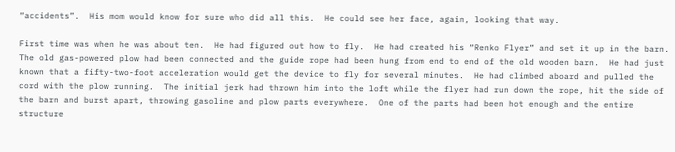“accidents”.  His mom would know for sure who did all this.  He could see her face, again, looking that way.

First time was when he was about ten.  He had figured out how to fly.  He had created his “Renko Flyer” and set it up in the barn.  The old gas-powered plow had been connected and the guide rope had been hung from end to end of the old wooden barn.  He had just known that a fifty-two-foot acceleration would get the device to fly for several minutes.  He had climbed aboard and pulled the cord with the plow running.  The initial jerk had thrown him into the loft while the flyer had run down the rope, hit the side of the barn and burst apart, throwing gasoline and plow parts everywhere.  One of the parts had been hot enough and the entire structure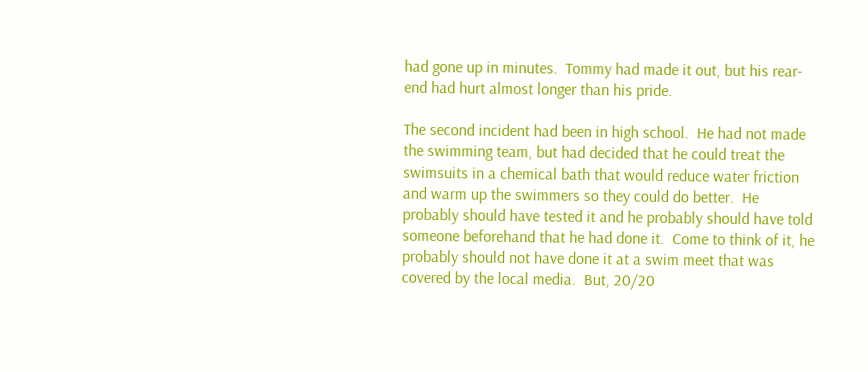had gone up in minutes.  Tommy had made it out, but his rear-end had hurt almost longer than his pride.

The second incident had been in high school.  He had not made the swimming team, but had decided that he could treat the swimsuits in a chemical bath that would reduce water friction and warm up the swimmers so they could do better.  He probably should have tested it and he probably should have told someone beforehand that he had done it.  Come to think of it, he probably should not have done it at a swim meet that was covered by the local media.  But, 20/20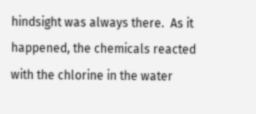hindsight was always there.  As it happened, the chemicals reacted with the chlorine in the water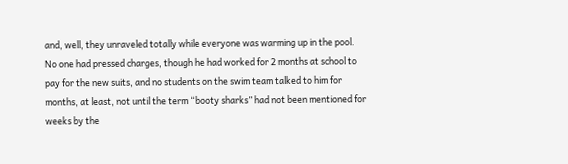and, well, they unraveled totally while everyone was warming up in the pool.  No one had pressed charges, though he had worked for 2 months at school to pay for the new suits, and no students on the swim team talked to him for months, at least, not until the term “booty sharks” had not been mentioned for weeks by the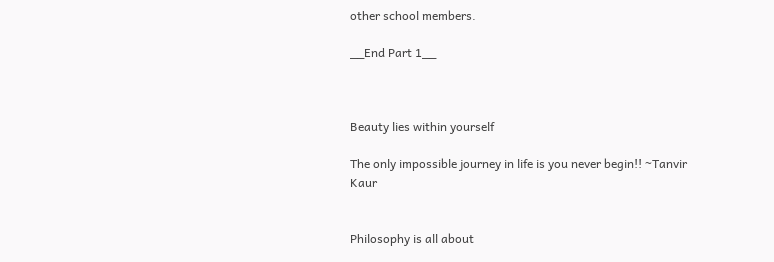other school members.

__End Part 1__



Beauty lies within yourself

The only impossible journey in life is you never begin!! ~Tanvir Kaur


Philosophy is all about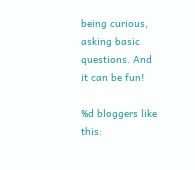being curious, asking basic questions. And it can be fun!

%d bloggers like this: